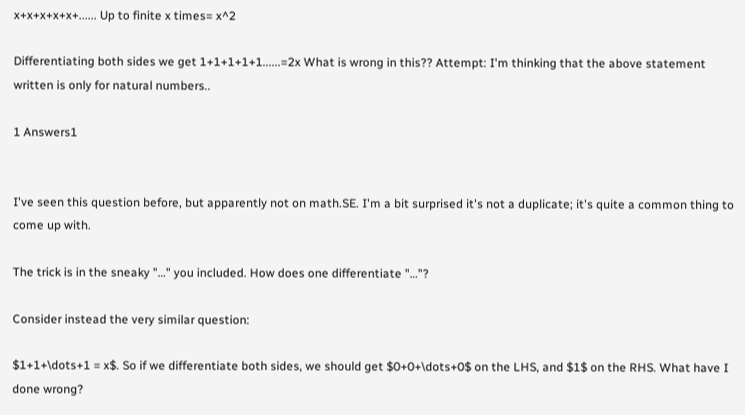x+x+x+x+x+...... Up to finite x times= x^2

Differentiating both sides we get 1+1+1+1+1......=2x What is wrong in this?? Attempt: I'm thinking that the above statement written is only for natural numbers..

1 Answers1


I've seen this question before, but apparently not on math.SE. I'm a bit surprised it's not a duplicate; it's quite a common thing to come up with.

The trick is in the sneaky "…" you included. How does one differentiate "…"?

Consider instead the very similar question:

$1+1+\dots+1 = x$. So if we differentiate both sides, we should get $0+0+\dots+0$ on the LHS, and $1$ on the RHS. What have I done wrong?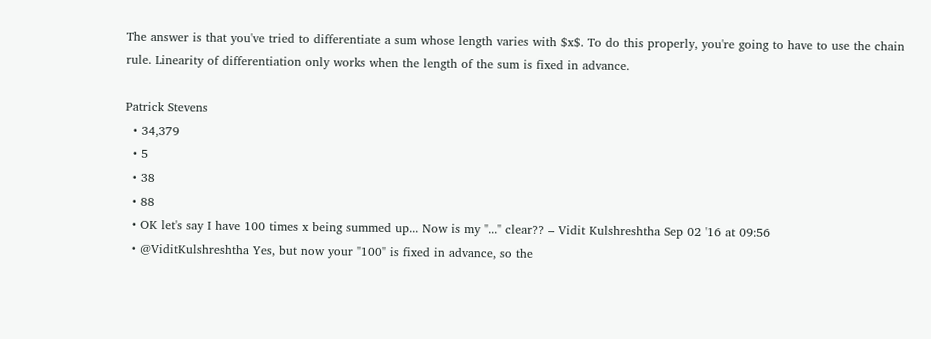The answer is that you've tried to differentiate a sum whose length varies with $x$. To do this properly, you're going to have to use the chain rule. Linearity of differentiation only works when the length of the sum is fixed in advance.

Patrick Stevens
  • 34,379
  • 5
  • 38
  • 88
  • OK let's say I have 100 times x being summed up... Now is my "..." clear?? – Vidit Kulshreshtha Sep 02 '16 at 09:56
  • @ViditKulshreshtha Yes, but now your "100" is fixed in advance, so the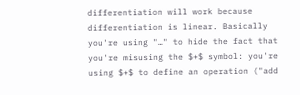differentiation will work because differentiation is linear. Basically you're using "…" to hide the fact that you're misusing the $+$ symbol: you're using $+$ to define an operation ("add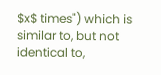$x$ times") which is similar to, but not identical to,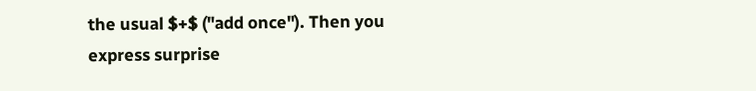the usual $+$ ("add once"). Then you express surprise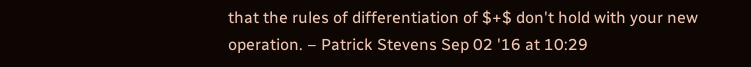that the rules of differentiation of $+$ don't hold with your new operation. – Patrick Stevens Sep 02 '16 at 10:29